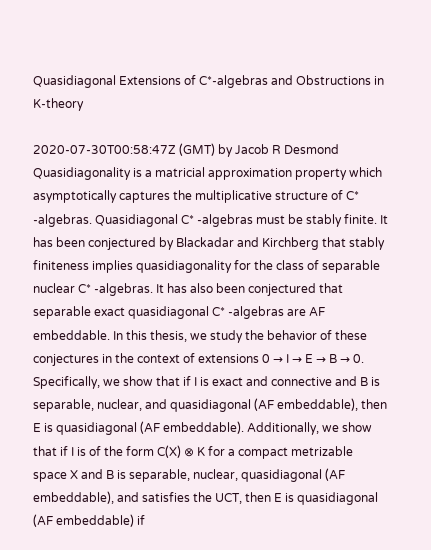Quasidiagonal Extensions of C*-algebras and Obstructions in K-theory

2020-07-30T00:58:47Z (GMT) by Jacob R Desmond
Quasidiagonality is a matricial approximation property which asymptotically captures the multiplicative structure of C* -algebras. Quasidiagonal C* -algebras must be stably finite. It has been conjectured by Blackadar and Kirchberg that stably finiteness implies quasidiagonality for the class of separable nuclear C* -algebras. It has also been conjectured that separable exact quasidiagonal C* -algebras are AF embeddable. In this thesis, we study the behavior of these conjectures in the context of extensions 0 → I → E → B → 0. Specifically, we show that if I is exact and connective and B is separable, nuclear, and quasidiagonal (AF embeddable), then E is quasidiagonal (AF embeddable). Additionally, we show that if I is of the form C(X) ⊗ K for a compact metrizable space X and B is separable, nuclear, quasidiagonal (AF embeddable), and satisfies the UCT, then E is quasidiagonal (AF embeddable) if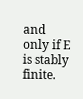and only if E is stably finite.